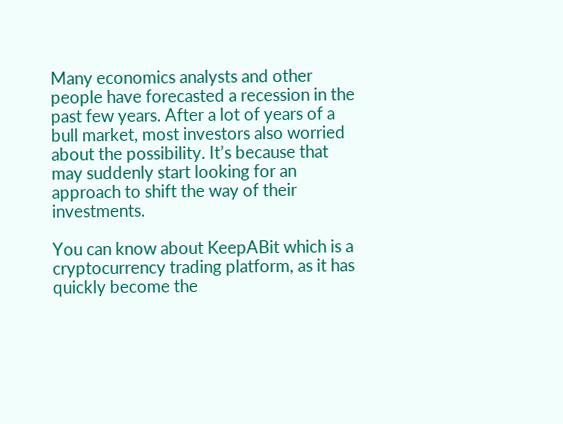Many economics analysts and other people have forecasted a recession in the past few years. After a lot of years of a bull market, most investors also worried about the possibility. It’s because that may suddenly start looking for an approach to shift the way of their investments.

You can know about KeepABit which is a cryptocurrency trading platform, as it has quickly become the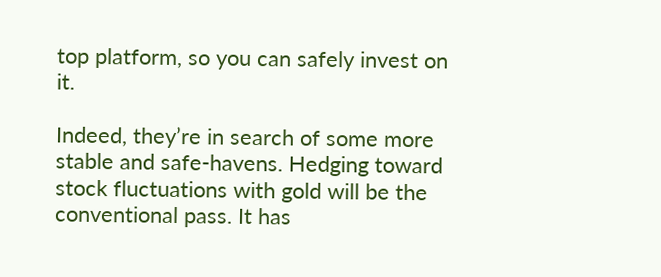top platform, so you can safely invest on it.

Indeed, they’re in search of some more stable and safe-havens. Hedging toward stock fluctuations with gold will be the conventional pass. It has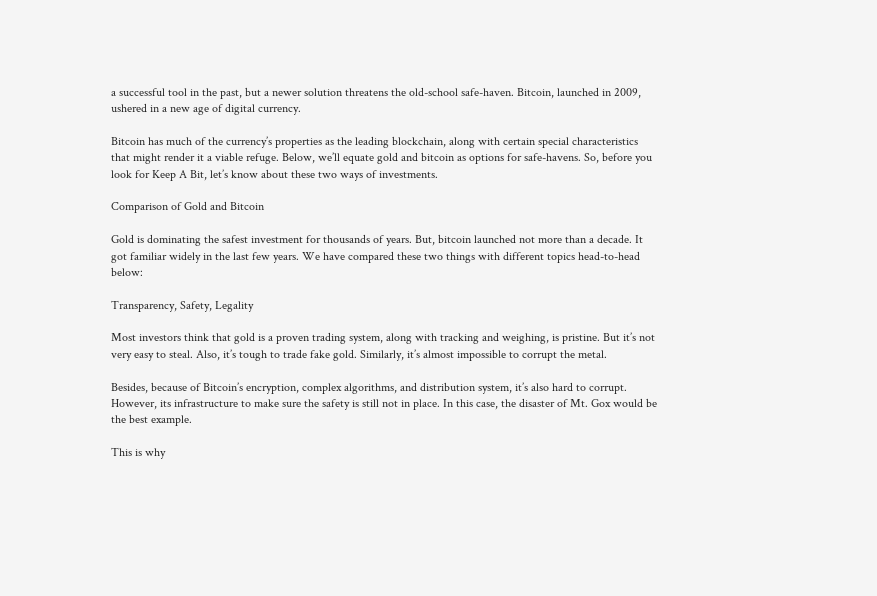a successful tool in the past, but a newer solution threatens the old-school safe-haven. Bitcoin, launched in 2009, ushered in a new age of digital currency.

Bitcoin has much of the currency’s properties as the leading blockchain, along with certain special characteristics that might render it a viable refuge. Below, we’ll equate gold and bitcoin as options for safe-havens. So, before you look for Keep A Bit, let’s know about these two ways of investments.

Comparison of Gold and Bitcoin

Gold is dominating the safest investment for thousands of years. But, bitcoin launched not more than a decade. It got familiar widely in the last few years. We have compared these two things with different topics head-to-head below:

Transparency, Safety, Legality

Most investors think that gold is a proven trading system, along with tracking and weighing, is pristine. But it’s not very easy to steal. Also, it’s tough to trade fake gold. Similarly, it’s almost impossible to corrupt the metal.

Besides, because of Bitcoin’s encryption, complex algorithms, and distribution system, it’s also hard to corrupt. However, its infrastructure to make sure the safety is still not in place. In this case, the disaster of Mt. Gox would be the best example.

This is why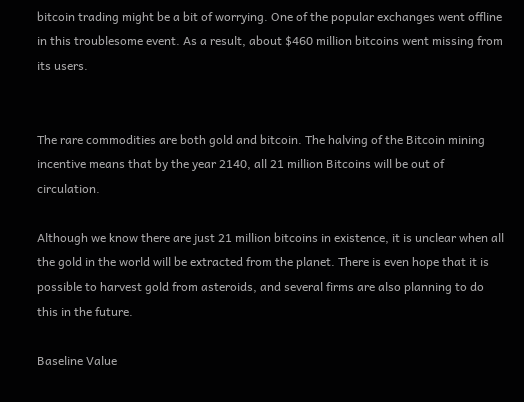bitcoin trading might be a bit of worrying. One of the popular exchanges went offline in this troublesome event. As a result, about $460 million bitcoins went missing from its users.


The rare commodities are both gold and bitcoin. The halving of the Bitcoin mining incentive means that by the year 2140, all 21 million Bitcoins will be out of circulation.

Although we know there are just 21 million bitcoins in existence, it is unclear when all the gold in the world will be extracted from the planet. There is even hope that it is possible to harvest gold from asteroids, and several firms are also planning to do this in the future.

Baseline Value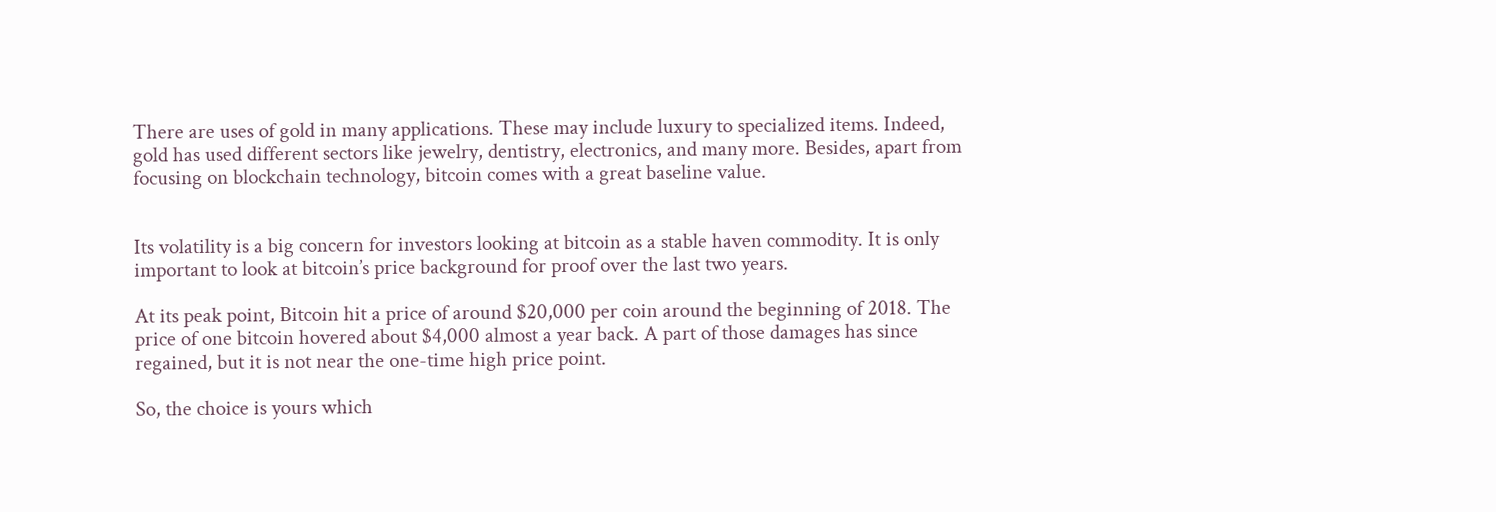There are uses of gold in many applications. These may include luxury to specialized items. Indeed, gold has used different sectors like jewelry, dentistry, electronics, and many more. Besides, apart from focusing on blockchain technology, bitcoin comes with a great baseline value.


Its volatility is a big concern for investors looking at bitcoin as a stable haven commodity. It is only important to look at bitcoin’s price background for proof over the last two years.

At its peak point, Bitcoin hit a price of around $20,000 per coin around the beginning of 2018. The price of one bitcoin hovered about $4,000 almost a year back. A part of those damages has since regained, but it is not near the one-time high price point.

So, the choice is yours which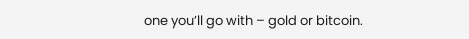one you’ll go with – gold or bitcoin.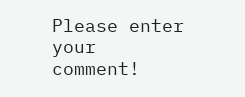Please enter your comment!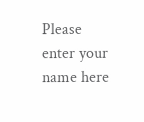Please enter your name here